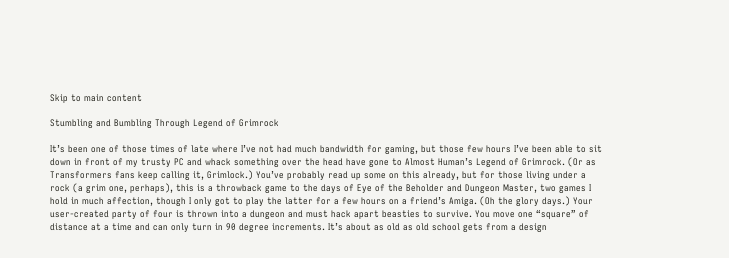Skip to main content

Stumbling and Bumbling Through Legend of Grimrock

It’s been one of those times of late where I’ve not had much bandwidth for gaming, but those few hours I’ve been able to sit down in front of my trusty PC and whack something over the head have gone to Almost Human’s Legend of Grimrock. (Or as Transformers fans keep calling it, Grimlock.) You’ve probably read up some on this already, but for those living under a rock (a grim one, perhaps), this is a throwback game to the days of Eye of the Beholder and Dungeon Master, two games I hold in much affection, though I only got to play the latter for a few hours on a friend’s Amiga. (Oh the glory days.) Your user-created party of four is thrown into a dungeon and must hack apart beasties to survive. You move one “square” of distance at a time and can only turn in 90 degree increments. It’s about as old as old school gets from a design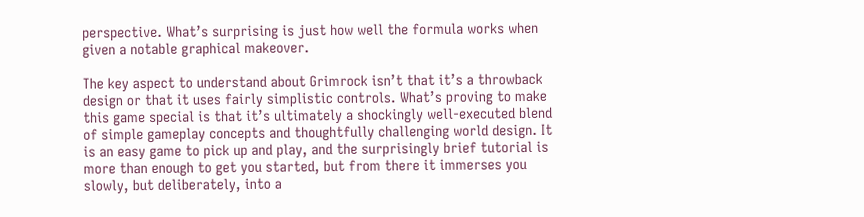perspective. What’s surprising is just how well the formula works when given a notable graphical makeover.

The key aspect to understand about Grimrock isn’t that it’s a throwback design or that it uses fairly simplistic controls. What’s proving to make this game special is that it’s ultimately a shockingly well-executed blend of simple gameplay concepts and thoughtfully challenging world design. It is an easy game to pick up and play, and the surprisingly brief tutorial is more than enough to get you started, but from there it immerses you slowly, but deliberately, into a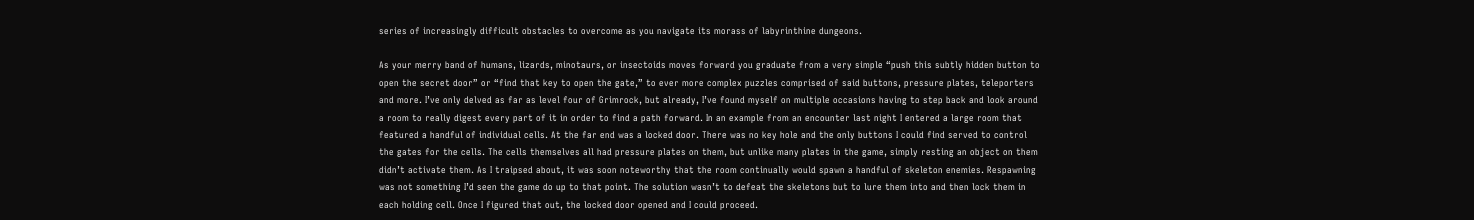series of increasingly difficult obstacles to overcome as you navigate its morass of labyrinthine dungeons.

As your merry band of humans, lizards, minotaurs, or insectoids moves forward you graduate from a very simple “push this subtly hidden button to open the secret door” or “find that key to open the gate,” to ever more complex puzzles comprised of said buttons, pressure plates, teleporters and more. I’ve only delved as far as level four of Grimrock, but already, I’ve found myself on multiple occasions having to step back and look around a room to really digest every part of it in order to find a path forward. In an example from an encounter last night I entered a large room that featured a handful of individual cells. At the far end was a locked door. There was no key hole and the only buttons I could find served to control the gates for the cells. The cells themselves all had pressure plates on them, but unlike many plates in the game, simply resting an object on them didn’t activate them. As I traipsed about, it was soon noteworthy that the room continually would spawn a handful of skeleton enemies. Respawning was not something I’d seen the game do up to that point. The solution wasn’t to defeat the skeletons but to lure them into and then lock them in each holding cell. Once I figured that out, the locked door opened and I could proceed.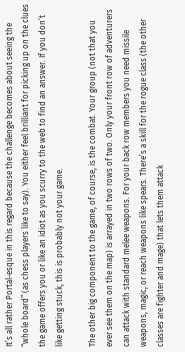It’s all rather Portal-esque in this regard because the challenge becomes about seeing the “whole board” (as chess players like to say). You either feel brilliant for picking up on the clues the game offers you or like an idiot as you scurry to the web to find an answer. If you don’t like getting stuck, this is probably not your game.

The other big component to the game, of course, is the combat. Your group (not that you ever see them on the map) is arrayed in two rows of two. Only your front row of adventurers can attack with standard melee weapons. For your back row members you need missile weapons, magic, or reach weapons like spears. There’s a skill for the rogue class (the other classes are fighter and mage) that lets them attack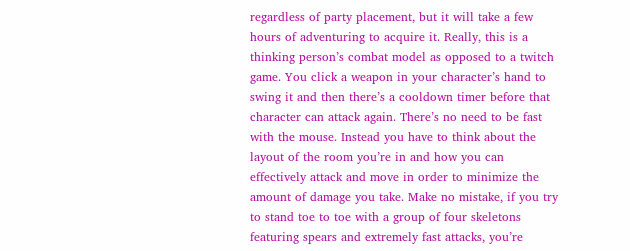regardless of party placement, but it will take a few hours of adventuring to acquire it. Really, this is a thinking person’s combat model as opposed to a twitch game. You click a weapon in your character’s hand to swing it and then there’s a cooldown timer before that character can attack again. There’s no need to be fast with the mouse. Instead you have to think about the layout of the room you’re in and how you can effectively attack and move in order to minimize the amount of damage you take. Make no mistake, if you try to stand toe to toe with a group of four skeletons featuring spears and extremely fast attacks, you’re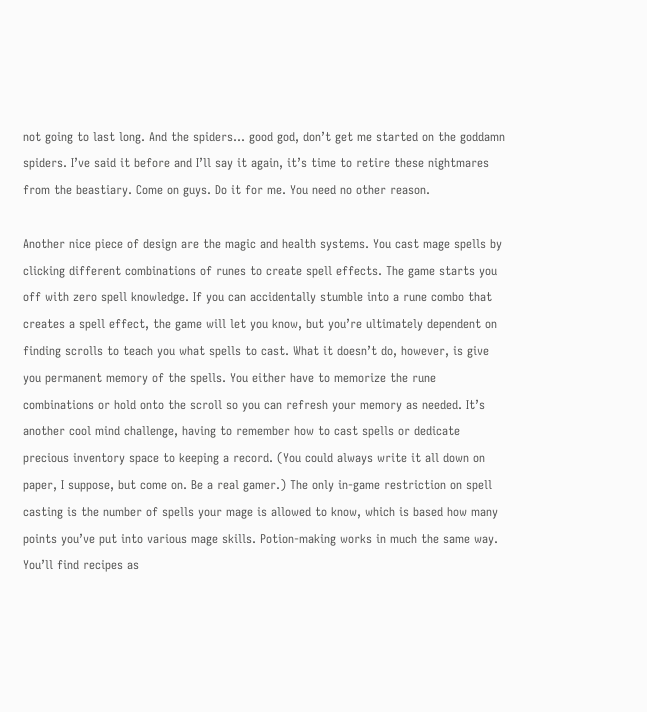not going to last long. And the spiders… good god, don’t get me started on the goddamn spiders. I’ve said it before and I’ll say it again, it’s time to retire these nightmares from the beastiary. Come on guys. Do it for me. You need no other reason.

Another nice piece of design are the magic and health systems. You cast mage spells by clicking different combinations of runes to create spell effects. The game starts you off with zero spell knowledge. If you can accidentally stumble into a rune combo that creates a spell effect, the game will let you know, but you’re ultimately dependent on finding scrolls to teach you what spells to cast. What it doesn’t do, however, is give you permanent memory of the spells. You either have to memorize the rune combinations or hold onto the scroll so you can refresh your memory as needed. It’s another cool mind challenge, having to remember how to cast spells or dedicate precious inventory space to keeping a record. (You could always write it all down on paper, I suppose, but come on. Be a real gamer.) The only in-game restriction on spell casting is the number of spells your mage is allowed to know, which is based how many points you’ve put into various mage skills. Potion-making works in much the same way. You’ll find recipes as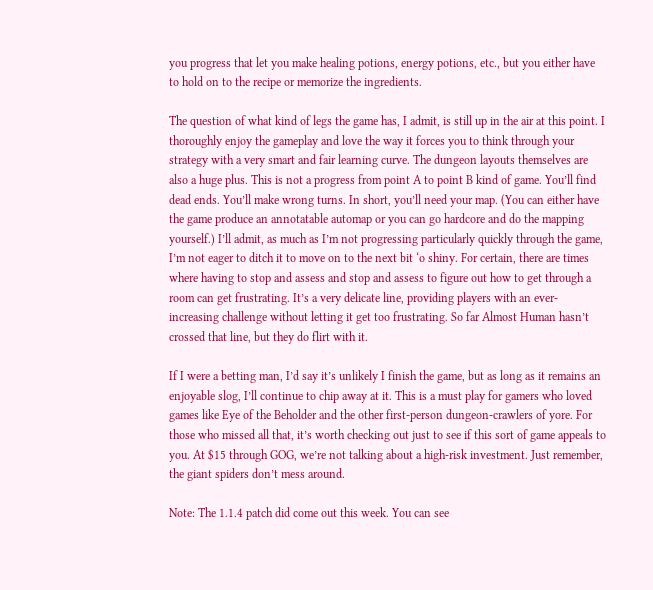you progress that let you make healing potions, energy potions, etc., but you either have to hold on to the recipe or memorize the ingredients.

The question of what kind of legs the game has, I admit, is still up in the air at this point. I thoroughly enjoy the gameplay and love the way it forces you to think through your strategy with a very smart and fair learning curve. The dungeon layouts themselves are also a huge plus. This is not a progress from point A to point B kind of game. You’ll find dead ends. You’ll make wrong turns. In short, you’ll need your map. (You can either have the game produce an annotatable automap or you can go hardcore and do the mapping yourself.) I’ll admit, as much as I’m not progressing particularly quickly through the game, I’m not eager to ditch it to move on to the next bit ‘o shiny. For certain, there are times where having to stop and assess and stop and assess to figure out how to get through a room can get frustrating. It’s a very delicate line, providing players with an ever-increasing challenge without letting it get too frustrating. So far Almost Human hasn’t crossed that line, but they do flirt with it.

If I were a betting man, I’d say it’s unlikely I finish the game, but as long as it remains an enjoyable slog, I’ll continue to chip away at it. This is a must play for gamers who loved games like Eye of the Beholder and the other first-person dungeon-crawlers of yore. For those who missed all that, it’s worth checking out just to see if this sort of game appeals to you. At $15 through GOG, we’re not talking about a high-risk investment. Just remember, the giant spiders don’t mess around.

Note: The 1.1.4 patch did come out this week. You can see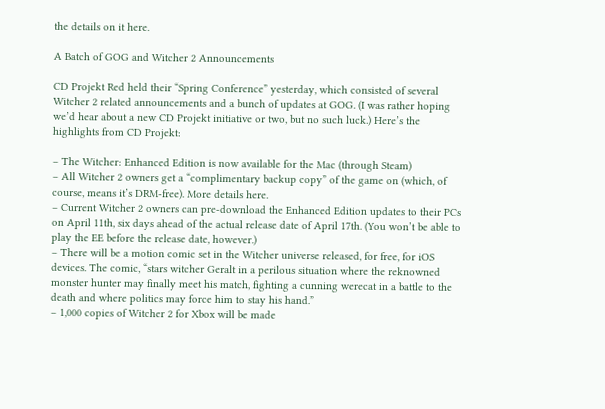the details on it here.

A Batch of GOG and Witcher 2 Announcements

CD Projekt Red held their “Spring Conference” yesterday, which consisted of several Witcher 2 related announcements and a bunch of updates at GOG. (I was rather hoping we’d hear about a new CD Projekt initiative or two, but no such luck.) Here’s the highlights from CD Projekt:

– The Witcher: Enhanced Edition is now available for the Mac (through Steam)
– All Witcher 2 owners get a “complimentary backup copy” of the game on (which, of course, means it’s DRM-free). More details here.
– Current Witcher 2 owners can pre-download the Enhanced Edition updates to their PCs on April 11th, six days ahead of the actual release date of April 17th. (You won’t be able to play the EE before the release date, however.)
– There will be a motion comic set in the Witcher universe released, for free, for iOS devices. The comic, “stars witcher Geralt in a perilous situation where the reknowned monster hunter may finally meet his match, fighting a cunning werecat in a battle to the death and where politics may force him to stay his hand.”
– 1,000 copies of Witcher 2 for Xbox will be made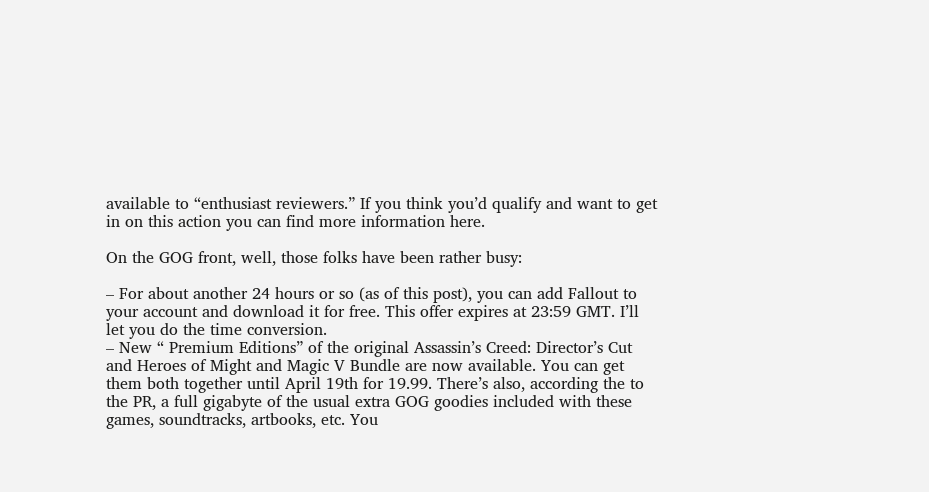available to “enthusiast reviewers.” If you think you’d qualify and want to get in on this action you can find more information here.

On the GOG front, well, those folks have been rather busy:

– For about another 24 hours or so (as of this post), you can add Fallout to your account and download it for free. This offer expires at 23:59 GMT. I’ll let you do the time conversion.
– New “ Premium Editions” of the original Assassin’s Creed: Director’s Cut and Heroes of Might and Magic V Bundle are now available. You can get them both together until April 19th for 19.99. There’s also, according the to the PR, a full gigabyte of the usual extra GOG goodies included with these games, soundtracks, artbooks, etc. You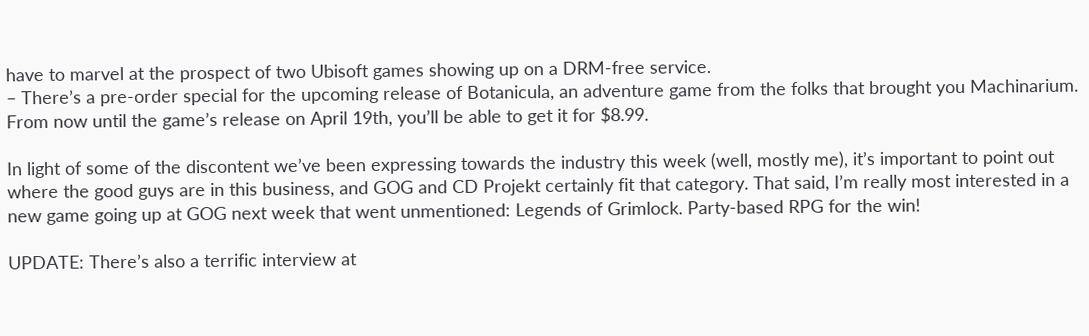have to marvel at the prospect of two Ubisoft games showing up on a DRM-free service.
– There’s a pre-order special for the upcoming release of Botanicula, an adventure game from the folks that brought you Machinarium. From now until the game’s release on April 19th, you’ll be able to get it for $8.99.

In light of some of the discontent we’ve been expressing towards the industry this week (well, mostly me), it’s important to point out where the good guys are in this business, and GOG and CD Projekt certainly fit that category. That said, I’m really most interested in a new game going up at GOG next week that went unmentioned: Legends of Grimlock. Party-based RPG for the win!

UPDATE: There’s also a terrific interview at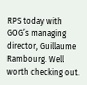RPS today with GOG’s managing director, Guillaume Rambourg. Well worth checking out.